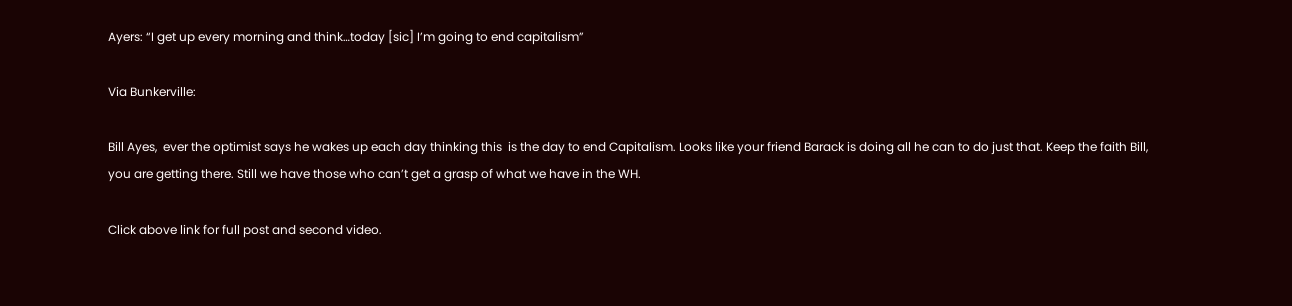Ayers: “I get up every morning and think…today [sic] I’m going to end capitalism”

Via Bunkerville:

Bill Ayes,  ever the optimist says he wakes up each day thinking this  is the day to end Capitalism. Looks like your friend Barack is doing all he can to do just that. Keep the faith Bill, you are getting there. Still we have those who can’t get a grasp of what we have in the WH.

Click above link for full post and second video.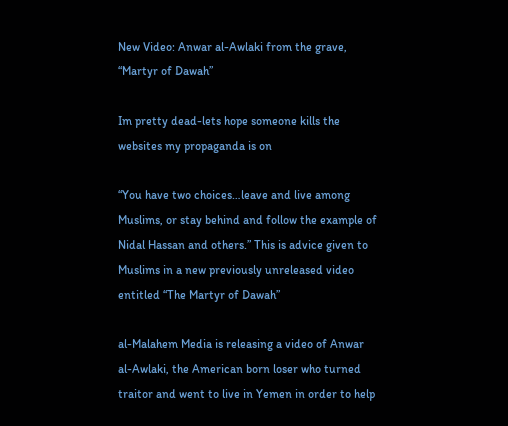New Video: Anwar al-Awlaki from the grave, “Martyr of Dawah”

Im pretty dead-lets hope someone kills the websites my propaganda is on

“You have two choices…leave and live among Muslims, or stay behind and follow the example of Nidal Hassan and others.” This is advice given to Muslims in a new previously unreleased video entitled “The Martyr of Dawah”

al-Malahem Media is releasing a video of Anwar al-Awlaki, the American born loser who turned traitor and went to live in Yemen in order to help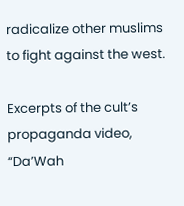radicalize other muslims to fight against the west.

Excerpts of the cult’s propaganda video, “Da’Wah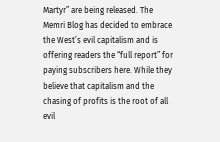Martyr” are being released. The Memri Blog has decided to embrace the West’s evil capitalism and is offering readers the “full report” for paying subscribers here. While they believe that capitalism and the chasing of profits is the root of all evil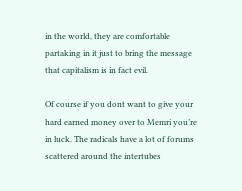in the world, they are comfortable partaking in it just to bring the message that capitalism is in fact evil.

Of course if you dont want to give your hard earned money over to Memri you’re in luck. The radicals have a lot of forums scattered around the intertubes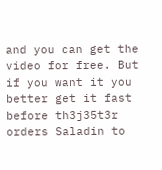and you can get the video for free. But if you want it you better get it fast before th3j35t3r orders Saladin to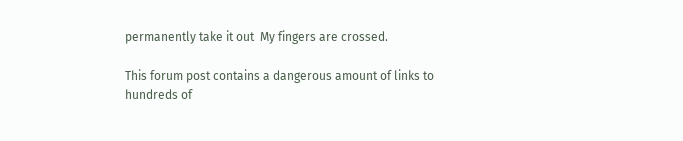permanently take it out  My fingers are crossed.

This forum post contains a dangerous amount of links to hundreds of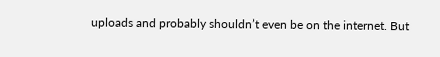uploads and probably shouldn’t even be on the internet. But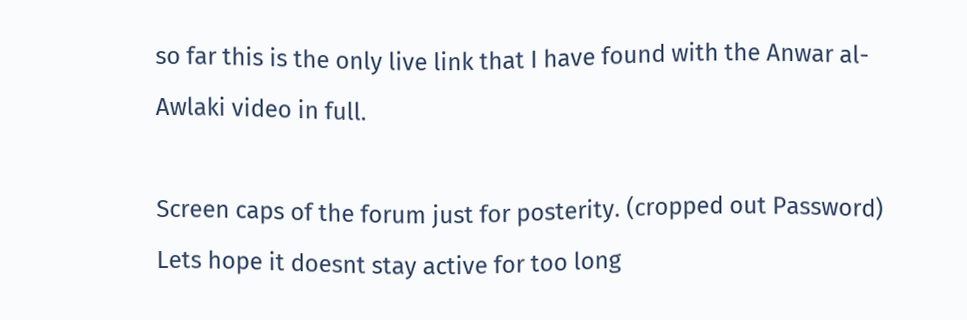so far this is the only live link that I have found with the Anwar al-Awlaki video in full.

Screen caps of the forum just for posterity. (cropped out Password) Lets hope it doesnt stay active for too long